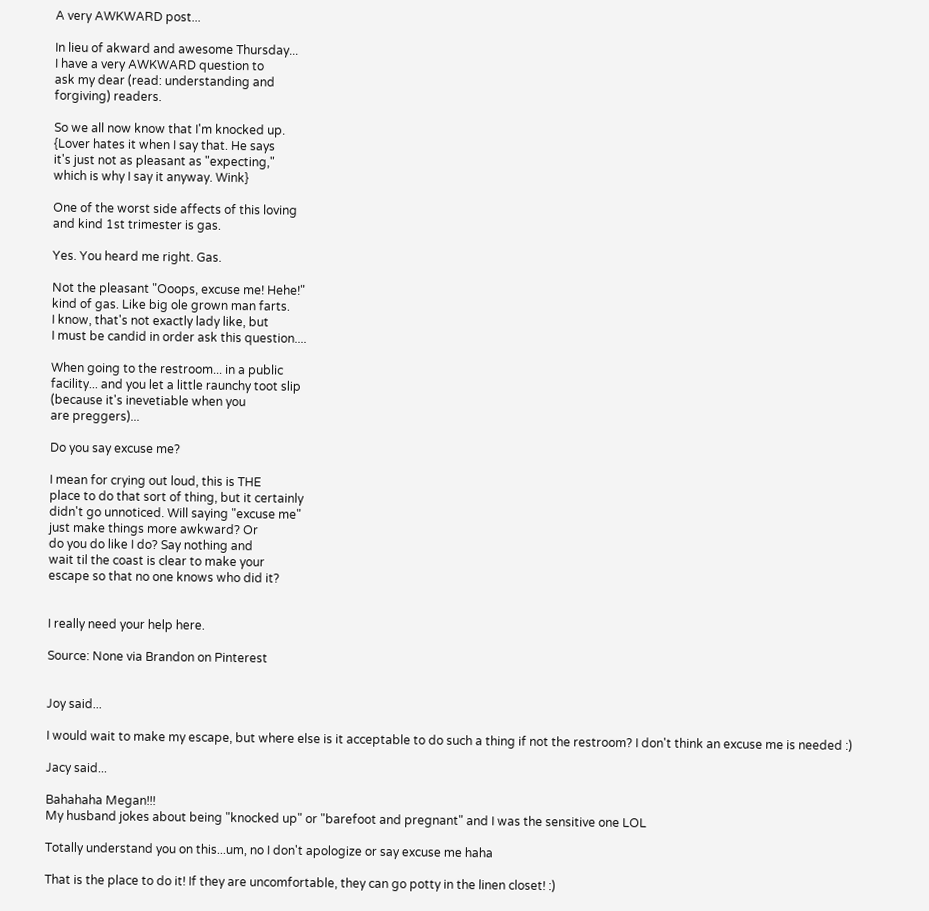A very AWKWARD post...

In lieu of akward and awesome Thursday...
I have a very AWKWARD question to
ask my dear (read: understanding and
forgiving) readers.

So we all now know that I'm knocked up.
{Lover hates it when I say that. He says
it's just not as pleasant as "expecting,"
which is why I say it anyway. Wink}

One of the worst side affects of this loving
and kind 1st trimester is gas.

Yes. You heard me right. Gas.

Not the pleasant "Ooops, excuse me! Hehe!"
kind of gas. Like big ole grown man farts.
I know, that's not exactly lady like, but
I must be candid in order ask this question....

When going to the restroom... in a public
facility... and you let a little raunchy toot slip
(because it's inevetiable when you
are preggers)...

Do you say excuse me?

I mean for crying out loud, this is THE
place to do that sort of thing, but it certainly
didn't go unnoticed. Will saying "excuse me"
just make things more awkward? Or
do you do like I do? Say nothing and
wait til the coast is clear to make your
escape so that no one knows who did it?


I really need your help here.

Source: None via Brandon on Pinterest


Joy said...

I would wait to make my escape, but where else is it acceptable to do such a thing if not the restroom? I don't think an excuse me is needed :)

Jacy said...

Bahahaha Megan!!!
My husband jokes about being "knocked up" or "barefoot and pregnant" and I was the sensitive one LOL

Totally understand you on this...um, no I don't apologize or say excuse me haha

That is the place to do it! If they are uncomfortable, they can go potty in the linen closet! :)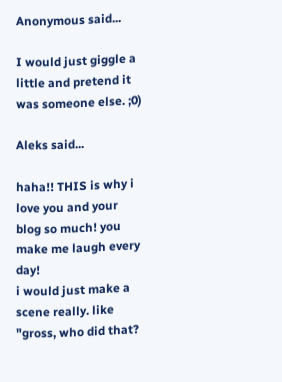Anonymous said...

I would just giggle a little and pretend it was someone else. ;0)

Aleks said...

haha!! THIS is why i love you and your blog so much! you make me laugh every day!
i would just make a scene really. like "gross, who did that?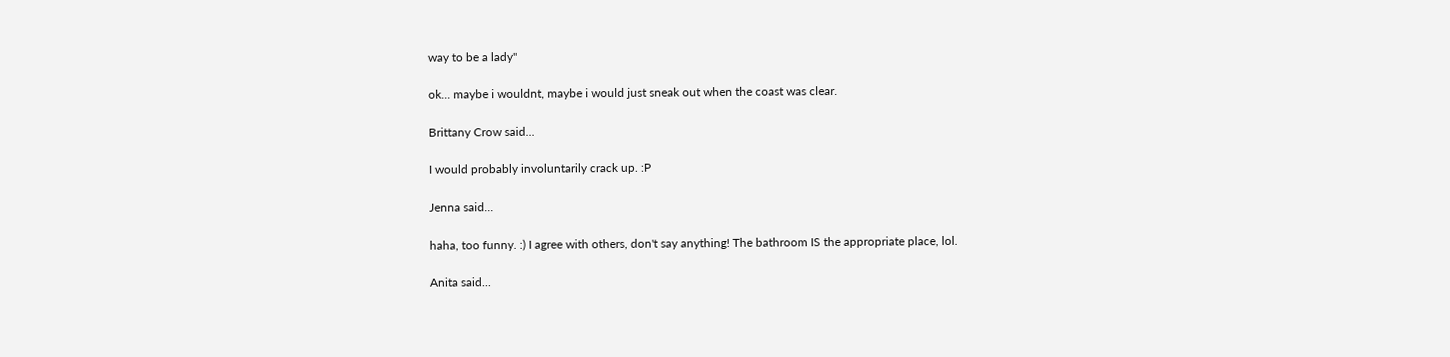way to be a lady"

ok... maybe i wouldnt, maybe i would just sneak out when the coast was clear.

Brittany Crow said...

I would probably involuntarily crack up. :P

Jenna said...

haha, too funny. :) I agree with others, don't say anything! The bathroom IS the appropriate place, lol.

Anita said...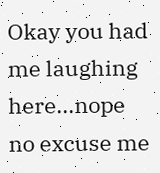Okay you had me laughing here...nope no excuse me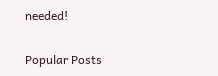needed!

Popular Posts